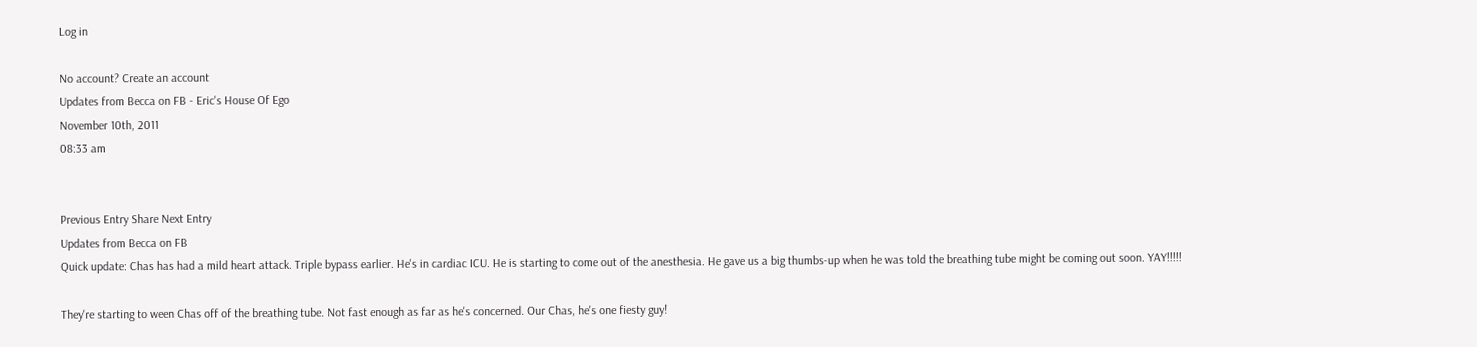Log in

No account? Create an account
Updates from Becca on FB - Eric's House Of Ego
November 10th, 2011
08:33 am


Previous Entry Share Next Entry
Updates from Becca on FB
Quick update: Chas has had a mild heart attack. Triple bypass earlier. He's in cardiac ICU. He is starting to come out of the anesthesia. He gave us a big thumbs-up when he was told the breathing tube might be coming out soon. YAY!!!!!

They're starting to ween Chas off of the breathing tube. Not fast enough as far as he's concerned. Our Chas, he's one fiesty guy!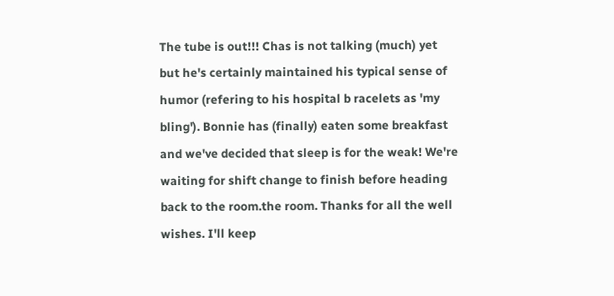The tube is out!!! Chas is not talking (much) yet but he's certainly maintained his typical sense of humor (refering to his hospital b racelets as 'my bling'). Bonnie has (finally) eaten some breakfast and we've decided that sleep is for the weak! We're waiting for shift change to finish before heading back to the room.the room. Thanks for all the well wishes. I'll keep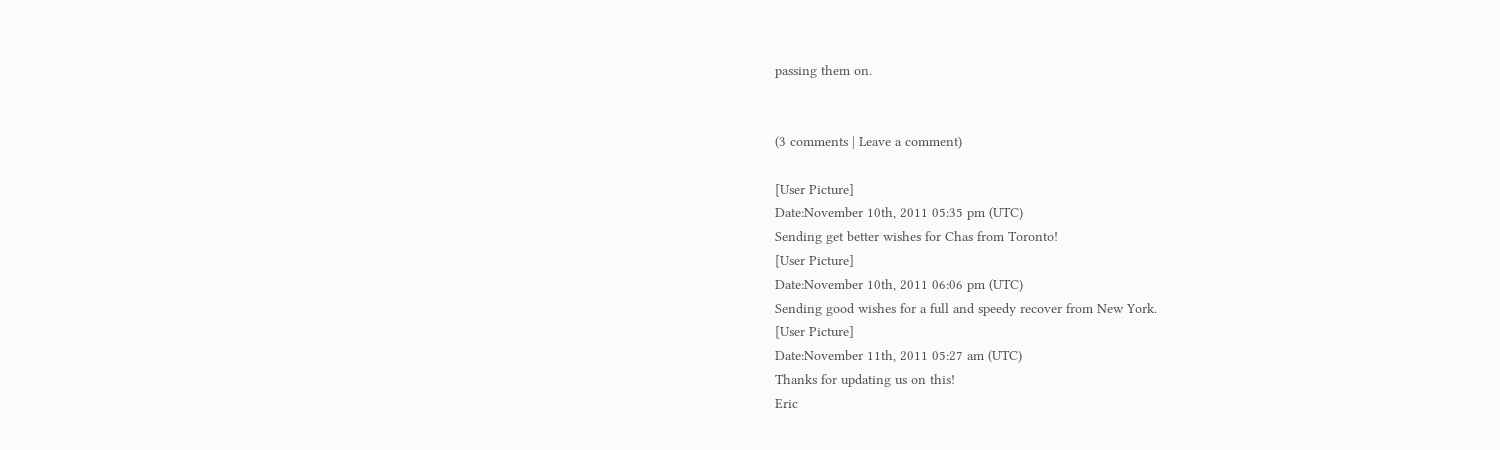passing them on.


(3 comments | Leave a comment)

[User Picture]
Date:November 10th, 2011 05:35 pm (UTC)
Sending get better wishes for Chas from Toronto!
[User Picture]
Date:November 10th, 2011 06:06 pm (UTC)
Sending good wishes for a full and speedy recover from New York.
[User Picture]
Date:November 11th, 2011 05:27 am (UTC)
Thanks for updating us on this!
Eric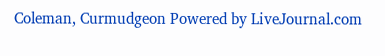Coleman, Curmudgeon Powered by LiveJournal.com